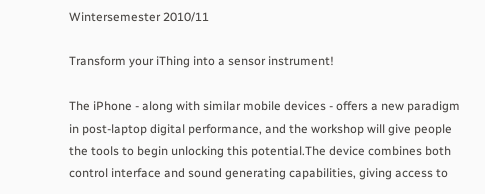Wintersemester 2010/11

Transform your iThing into a sensor instrument!

The iPhone - along with similar mobile devices - offers a new paradigm in post-laptop digital performance, and the workshop will give people the tools to begin unlocking this potential.The device combines both control interface and sound generating capabilities, giving access to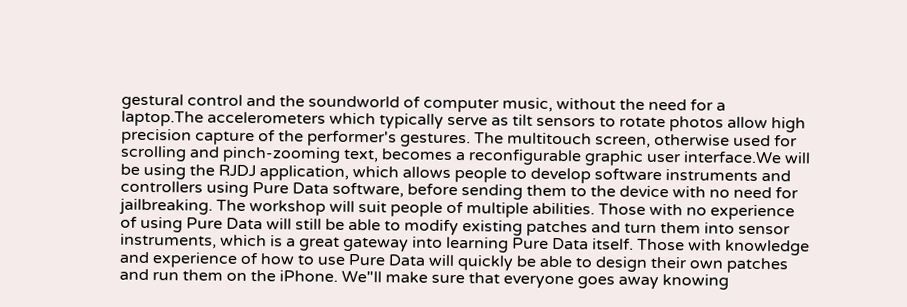gestural control and the soundworld of computer music, without the need for a laptop.The accelerometers which typically serve as tilt sensors to rotate photos allow high precision capture of the performer's gestures. The multitouch screen, otherwise used for scrolling and pinch-zooming text, becomes a reconfigurable graphic user interface.We will be using the RJDJ application, which allows people to develop software instruments and controllers using Pure Data software, before sending them to the device with no need for jailbreaking. The workshop will suit people of multiple abilities. Those with no experience of using Pure Data will still be able to modify existing patches and turn them into sensor instruments, which is a great gateway into learning Pure Data itself. Those with knowledge and experience of how to use Pure Data will quickly be able to design their own patches and run them on the iPhone. We"ll make sure that everyone goes away knowing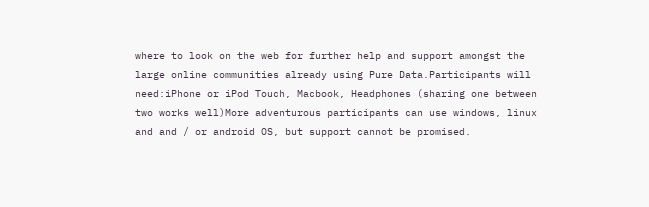where to look on the web for further help and support amongst the large online communities already using Pure Data.Participants will need:iPhone or iPod Touch, Macbook, Headphones (sharing one between two works well)More adventurous participants can use windows, linux and and / or android OS, but support cannot be promised.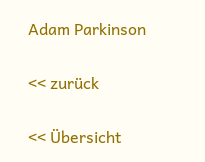Adam Parkinson

<< zurück

<< Übersicht